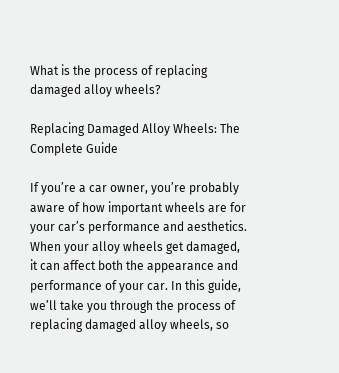What is the process of replacing damaged alloy wheels?

Replacing Damaged Alloy Wheels: The Complete Guide

If you’re a car owner, you’re probably aware of how important wheels are for your car’s performance and aesthetics. When your alloy wheels get damaged, it can affect both the appearance and performance of your car. In this guide, we’ll take you through the process of replacing damaged alloy wheels, so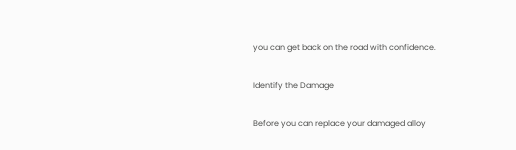you can get back on the road with confidence.

Identify the Damage

Before you can replace your damaged alloy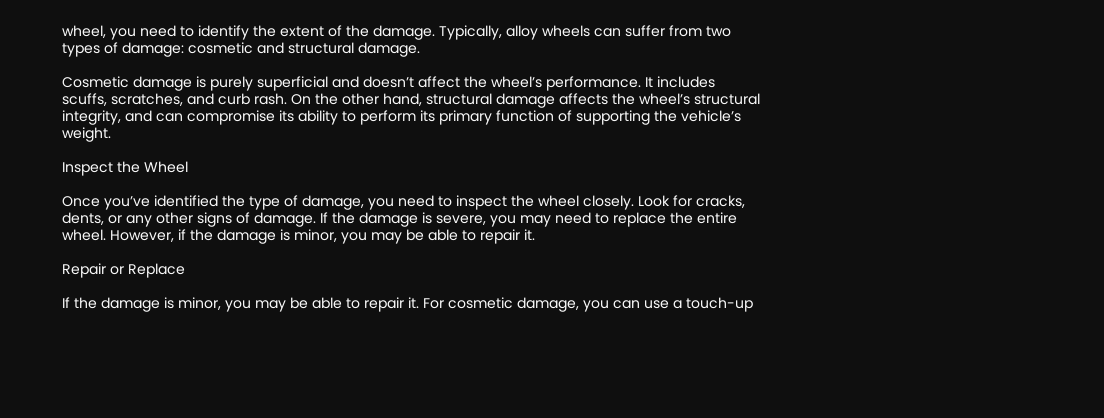wheel, you need to identify the extent of the damage. Typically, alloy wheels can suffer from two types of damage: cosmetic and structural damage.

Cosmetic damage is purely superficial and doesn’t affect the wheel’s performance. It includes scuffs, scratches, and curb rash. On the other hand, structural damage affects the wheel’s structural integrity, and can compromise its ability to perform its primary function of supporting the vehicle’s weight.

Inspect the Wheel

Once you’ve identified the type of damage, you need to inspect the wheel closely. Look for cracks, dents, or any other signs of damage. If the damage is severe, you may need to replace the entire wheel. However, if the damage is minor, you may be able to repair it.

Repair or Replace

If the damage is minor, you may be able to repair it. For cosmetic damage, you can use a touch-up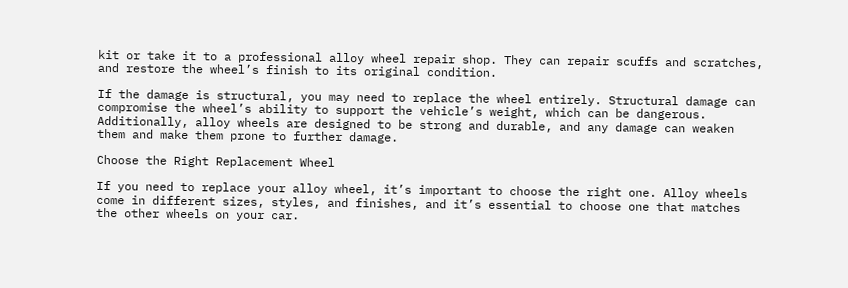kit or take it to a professional alloy wheel repair shop. They can repair scuffs and scratches, and restore the wheel’s finish to its original condition.

If the damage is structural, you may need to replace the wheel entirely. Structural damage can compromise the wheel’s ability to support the vehicle’s weight, which can be dangerous. Additionally, alloy wheels are designed to be strong and durable, and any damage can weaken them and make them prone to further damage.

Choose the Right Replacement Wheel

If you need to replace your alloy wheel, it’s important to choose the right one. Alloy wheels come in different sizes, styles, and finishes, and it’s essential to choose one that matches the other wheels on your car.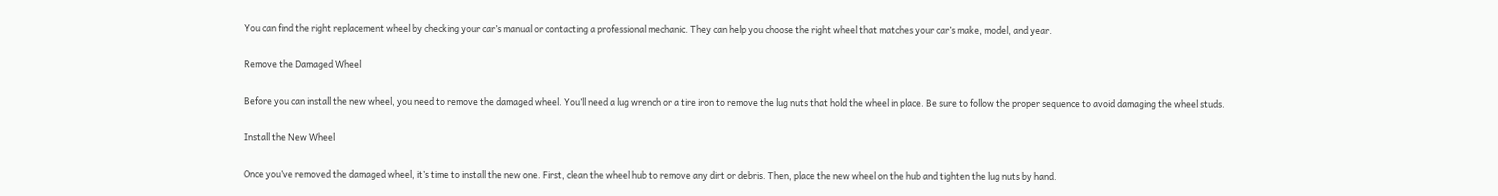You can find the right replacement wheel by checking your car’s manual or contacting a professional mechanic. They can help you choose the right wheel that matches your car’s make, model, and year.

Remove the Damaged Wheel

Before you can install the new wheel, you need to remove the damaged wheel. You’ll need a lug wrench or a tire iron to remove the lug nuts that hold the wheel in place. Be sure to follow the proper sequence to avoid damaging the wheel studs.

Install the New Wheel

Once you’ve removed the damaged wheel, it’s time to install the new one. First, clean the wheel hub to remove any dirt or debris. Then, place the new wheel on the hub and tighten the lug nuts by hand.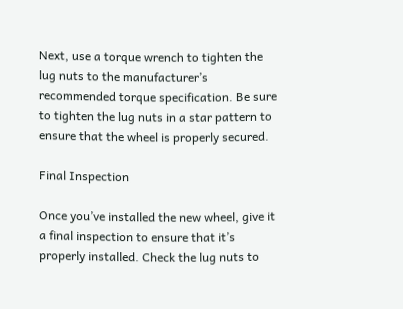Next, use a torque wrench to tighten the lug nuts to the manufacturer’s recommended torque specification. Be sure to tighten the lug nuts in a star pattern to ensure that the wheel is properly secured.

Final Inspection

Once you’ve installed the new wheel, give it a final inspection to ensure that it’s properly installed. Check the lug nuts to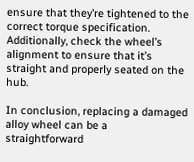ensure that they’re tightened to the correct torque specification. Additionally, check the wheel’s alignment to ensure that it’s straight and properly seated on the hub.

In conclusion, replacing a damaged alloy wheel can be a straightforward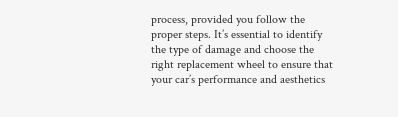process, provided you follow the proper steps. It’s essential to identify the type of damage and choose the right replacement wheel to ensure that your car’s performance and aesthetics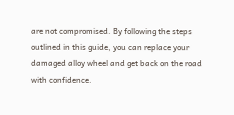are not compromised. By following the steps outlined in this guide, you can replace your damaged alloy wheel and get back on the road with confidence.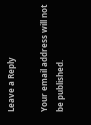Leave a Reply

Your email address will not be published.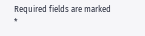Required fields are marked *